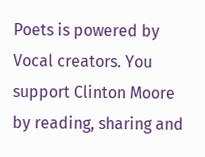Poets is powered by Vocal creators. You support Clinton Moore by reading, sharing and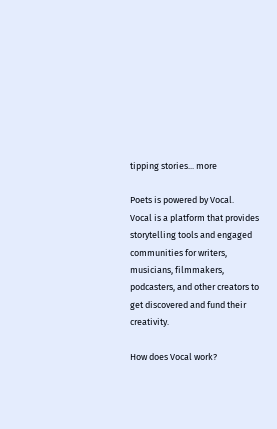tipping stories... more

Poets is powered by Vocal.
Vocal is a platform that provides storytelling tools and engaged communities for writers, musicians, filmmakers, podcasters, and other creators to get discovered and fund their creativity.

How does Vocal work?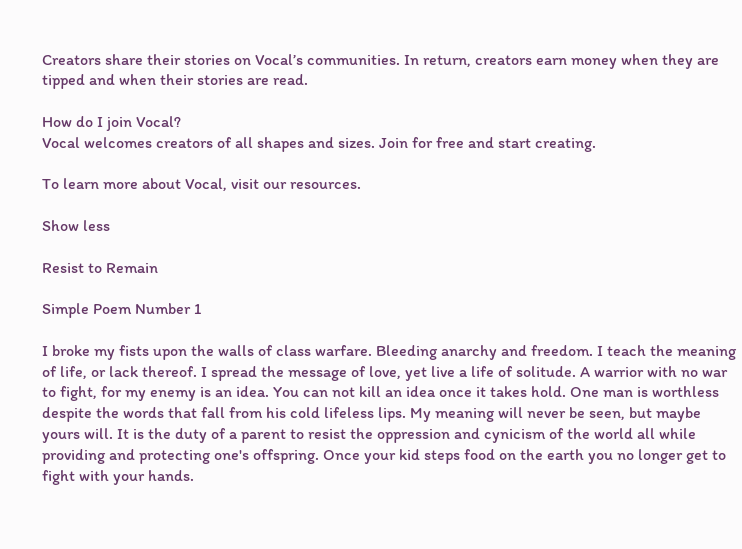Creators share their stories on Vocal’s communities. In return, creators earn money when they are tipped and when their stories are read.

How do I join Vocal?
Vocal welcomes creators of all shapes and sizes. Join for free and start creating.

To learn more about Vocal, visit our resources.

Show less

Resist to Remain

Simple Poem Number 1

I broke my fists upon the walls of class warfare. Bleeding anarchy and freedom. I teach the meaning of life, or lack thereof. I spread the message of love, yet live a life of solitude. A warrior with no war to fight, for my enemy is an idea. You can not kill an idea once it takes hold. One man is worthless despite the words that fall from his cold lifeless lips. My meaning will never be seen, but maybe yours will. It is the duty of a parent to resist the oppression and cynicism of the world all while providing and protecting one's offspring. Once your kid steps food on the earth you no longer get to fight with your hands.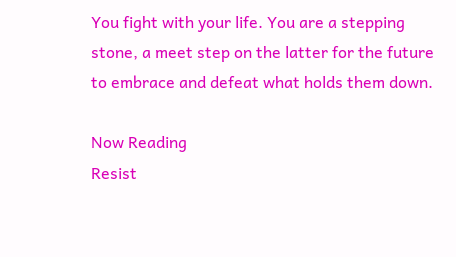You fight with your life. You are a stepping stone, a meet step on the latter for the future to embrace and defeat what holds them down.

Now Reading
Resist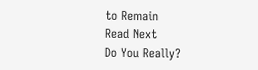to Remain
Read Next
Do You Really?